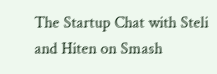The Startup Chat with Steli and Hiten on Smash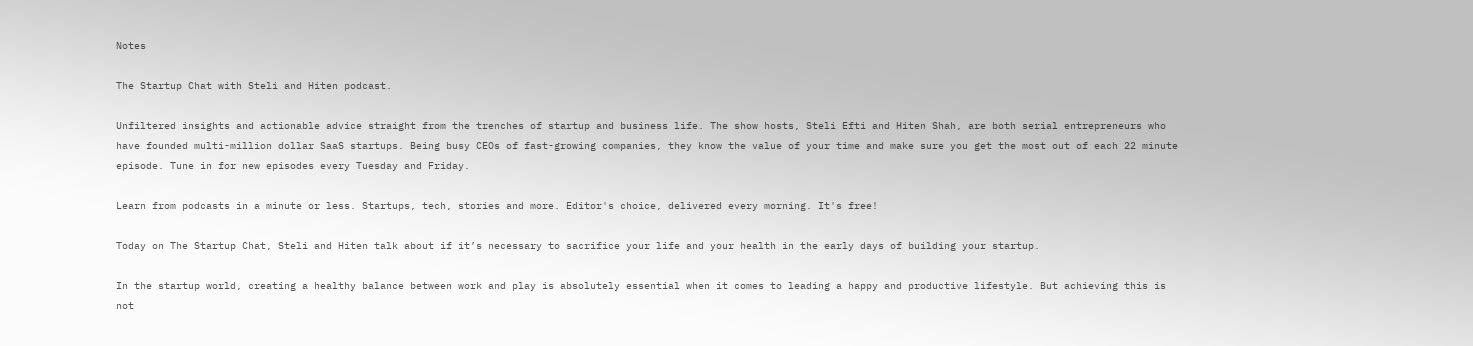Notes

The Startup Chat with Steli and Hiten podcast.

Unfiltered insights and actionable advice straight from the trenches of startup and business life. The show hosts, Steli Efti and Hiten Shah, are both serial entrepreneurs who have founded multi-million dollar SaaS startups. Being busy CEOs of fast-growing companies, they know the value of your time and make sure you get the most out of each 22 minute episode. Tune in for new episodes every Tuesday and Friday.

Learn from podcasts in a minute or less. Startups, tech, stories and more. Editor's choice, delivered every morning. It's free!

Today on The Startup Chat, Steli and Hiten talk about if it’s necessary to sacrifice your life and your health in the early days of building your startup.

In the startup world, creating a healthy balance between work and play is absolutely essential when it comes to leading a happy and productive lifestyle. But achieving this is not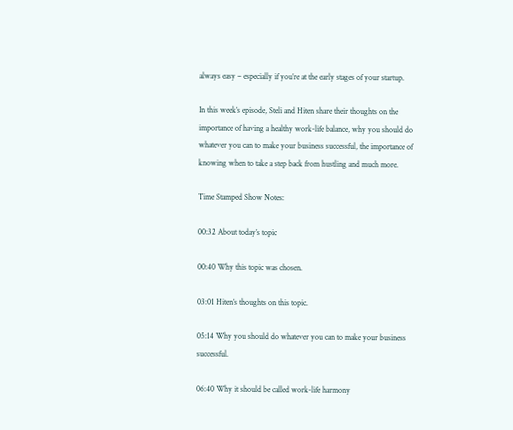always easy – especially if you’re at the early stages of your startup.

In this week’s episode, Steli and Hiten share their thoughts on the importance of having a healthy work-life balance, why you should do whatever you can to make your business successful, the importance of knowing when to take a step back from hustling and much more.

Time Stamped Show Notes:

00:32 About today’s topic

00:40 Why this topic was chosen.

03:01 Hiten’s thoughts on this topic.

05:14 Why you should do whatever you can to make your business successful.

06:40 Why it should be called work-life harmony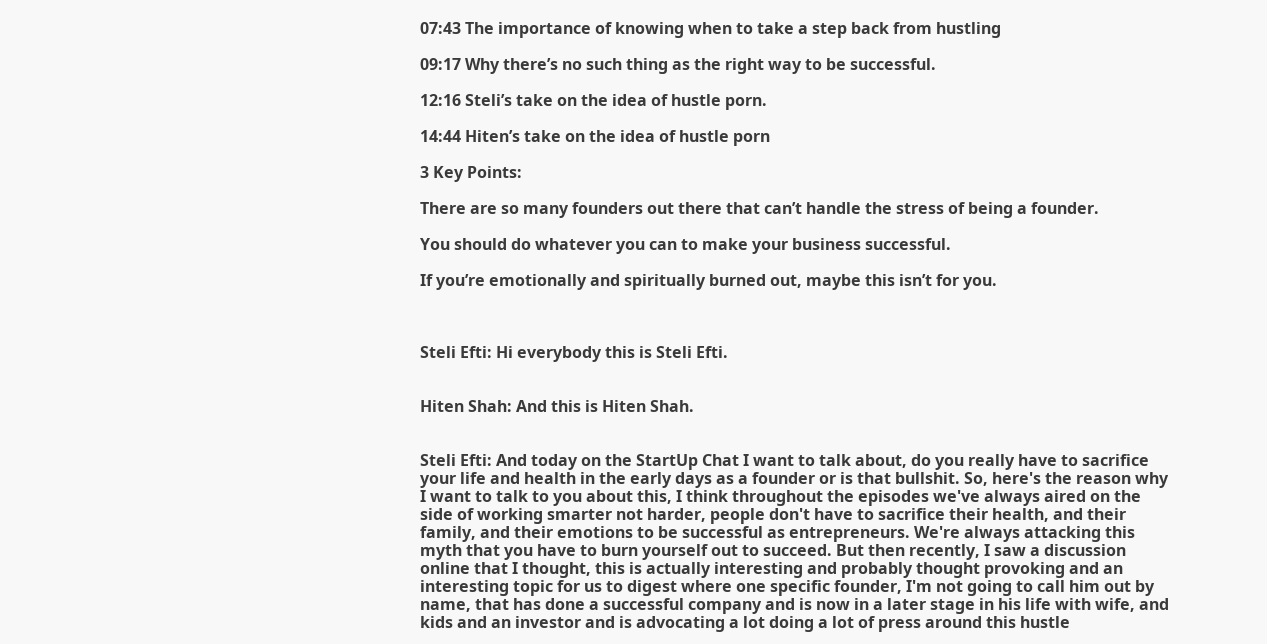07:43 The importance of knowing when to take a step back from hustling

09:17 Why there’s no such thing as the right way to be successful.

12:16 Steli’s take on the idea of hustle porn.

14:44 Hiten’s take on the idea of hustle porn

3 Key Points:

There are so many founders out there that can’t handle the stress of being a founder.

You should do whatever you can to make your business successful.

If you’re emotionally and spiritually burned out, maybe this isn’t for you.



Steli Efti: Hi everybody this is Steli Efti.


Hiten Shah: And this is Hiten Shah.


Steli Efti: And today on the StartUp Chat I want to talk about, do you really have to sacrifice your life and health in the early days as a founder or is that bullshit. So, here's the reason why I want to talk to you about this, I think throughout the episodes we've always aired on the side of working smarter not harder, people don't have to sacrifice their health, and their family, and their emotions to be successful as entrepreneurs. We're always attacking this myth that you have to burn yourself out to succeed. But then recently, I saw a discussion online that I thought, this is actually interesting and probably thought provoking and an interesting topic for us to digest where one specific founder, I'm not going to call him out by name, that has done a successful company and is now in a later stage in his life with wife, and kids and an investor and is advocating a lot doing a lot of press around this hustle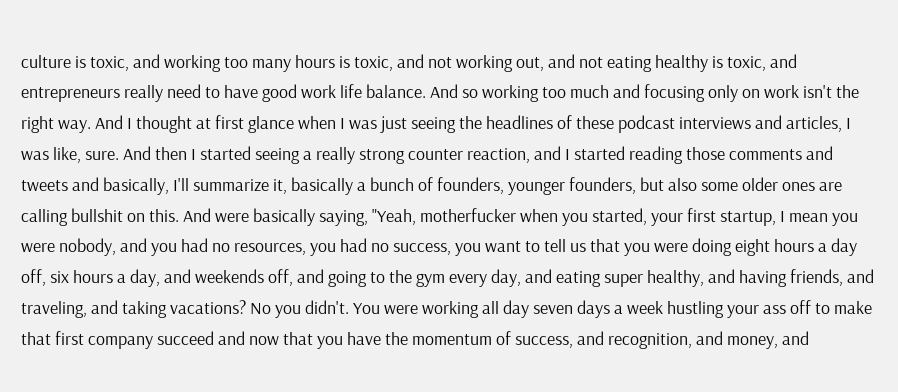culture is toxic, and working too many hours is toxic, and not working out, and not eating healthy is toxic, and entrepreneurs really need to have good work life balance. And so working too much and focusing only on work isn't the right way. And I thought at first glance when I was just seeing the headlines of these podcast interviews and articles, I was like, sure. And then I started seeing a really strong counter reaction, and I started reading those comments and tweets and basically, I'll summarize it, basically a bunch of founders, younger founders, but also some older ones are calling bullshit on this. And were basically saying, "Yeah, motherfucker when you started, your first startup, I mean you were nobody, and you had no resources, you had no success, you want to tell us that you were doing eight hours a day off, six hours a day, and weekends off, and going to the gym every day, and eating super healthy, and having friends, and traveling, and taking vacations? No you didn't. You were working all day seven days a week hustling your ass off to make that first company succeed and now that you have the momentum of success, and recognition, and money, and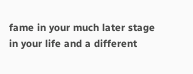fame in your much later stage in your life and a different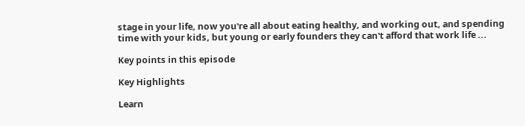stage in your life, now you're all about eating healthy, and working out, and spending time with your kids, but young or early founders they can't afford that work life ...

Key points in this episode

Key Highlights

Learn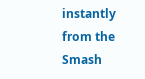instantly from the Smash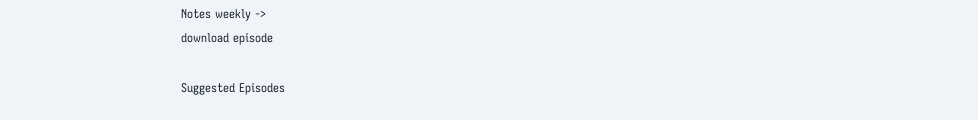Notes weekly ->
download episode

Suggested Episodes